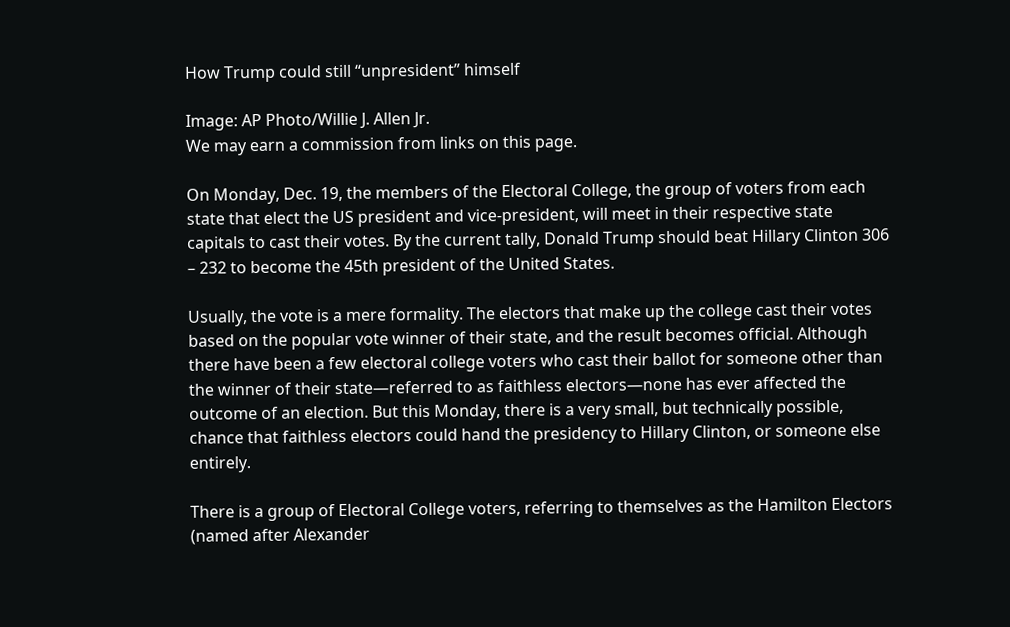How Trump could still “unpresident” himself

Image: AP Photo/Willie J. Allen Jr.
We may earn a commission from links on this page.

On Monday, Dec. 19, the members of the Electoral College, the group of voters from each state that elect the US president and vice-president, will meet in their respective state capitals to cast their votes. By the current tally, Donald Trump should beat Hillary Clinton 306 – 232 to become the 45th president of the United States.

Usually, the vote is a mere formality. The electors that make up the college cast their votes based on the popular vote winner of their state, and the result becomes official. Although there have been a few electoral college voters who cast their ballot for someone other than the winner of their state—referred to as faithless electors—none has ever affected the outcome of an election. But this Monday, there is a very small, but technically possible, chance that faithless electors could hand the presidency to Hillary Clinton, or someone else entirely.

There is a group of Electoral College voters, referring to themselves as the Hamilton Electors (named after Alexander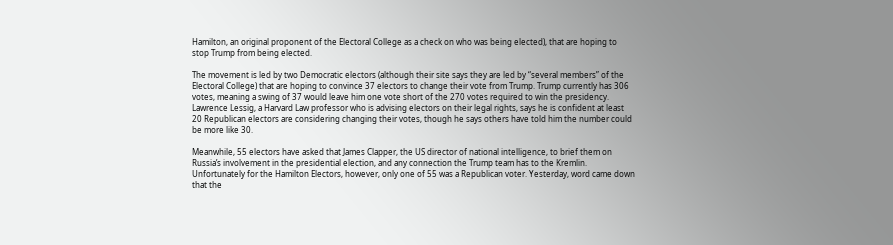Hamilton, an original proponent of the Electoral College as a check on who was being elected), that are hoping to stop Trump from being elected.

The movement is led by two Democratic electors (although their site says they are led by “several members” of the Electoral College) that are hoping to convince 37 electors to change their vote from Trump. Trump currently has 306 votes, meaning a swing of 37 would leave him one vote short of the 270 votes required to win the presidency. Lawrence Lessig, a Harvard Law professor who is advising electors on their legal rights, says he is confident at least 20 Republican electors are considering changing their votes, though he says others have told him the number could be more like 30.

Meanwhile, 55 electors have asked that James Clapper, the US director of national intelligence, to brief them on Russia’s involvement in the presidential election, and any connection the Trump team has to the Kremlin. Unfortunately for the Hamilton Electors, however, only one of 55 was a Republican voter. Yesterday, word came down that the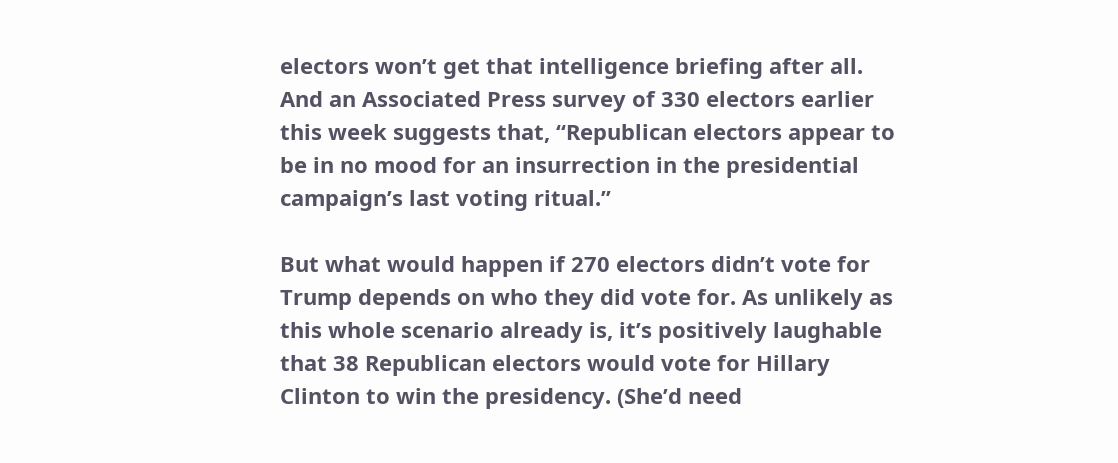electors won’t get that intelligence briefing after all. And an Associated Press survey of 330 electors earlier this week suggests that, “Republican electors appear to be in no mood for an insurrection in the presidential campaign’s last voting ritual.”

But what would happen if 270 electors didn’t vote for Trump depends on who they did vote for. As unlikely as this whole scenario already is, it’s positively laughable that 38 Republican electors would vote for Hillary Clinton to win the presidency. (She’d need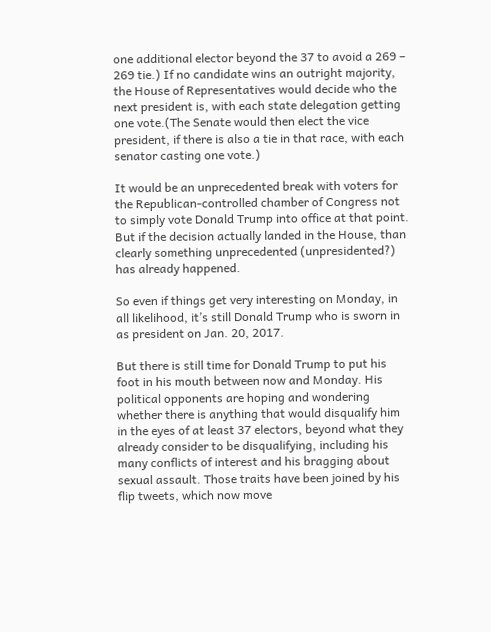one additional elector beyond the 37 to avoid a 269 – 269 tie.) If no candidate wins an outright majority, the House of Representatives would decide who the next president is, with each state delegation getting one vote.(The Senate would then elect the vice president, if there is also a tie in that race, with each senator casting one vote.)

It would be an unprecedented break with voters for the Republican-controlled chamber of Congress not to simply vote Donald Trump into office at that point. But if the decision actually landed in the House, than clearly something unprecedented (unpresidented?) has already happened.

So even if things get very interesting on Monday, in all likelihood, it’s still Donald Trump who is sworn in as president on Jan. 20, 2017.

But there is still time for Donald Trump to put his foot in his mouth between now and Monday. His political opponents are hoping and wondering whether there is anything that would disqualify him in the eyes of at least 37 electors, beyond what they already consider to be disqualifying, including his many conflicts of interest and his bragging about sexual assault. Those traits have been joined by his flip tweets, which now move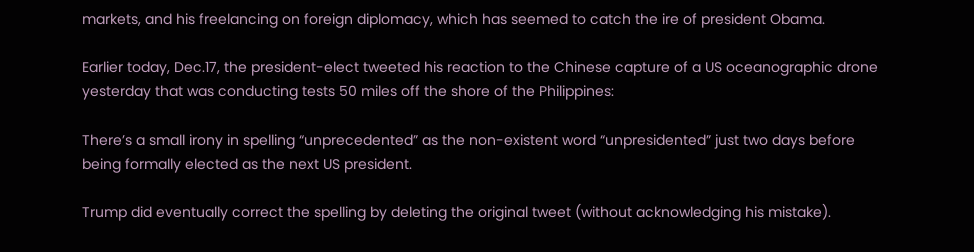markets, and his freelancing on foreign diplomacy, which has seemed to catch the ire of president Obama.

Earlier today, Dec.17, the president-elect tweeted his reaction to the Chinese capture of a US oceanographic drone yesterday that was conducting tests 50 miles off the shore of the Philippines:

There’s a small irony in spelling “unprecedented” as the non-existent word “unpresidented” just two days before being formally elected as the next US president.

Trump did eventually correct the spelling by deleting the original tweet (without acknowledging his mistake).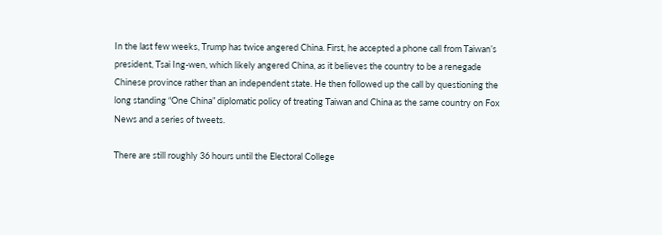In the last few weeks, Trump has twice angered China. First, he accepted a phone call from Taiwan’s president, Tsai Ing-wen, which likely angered China, as it believes the country to be a renegade Chinese province rather than an independent state. He then followed up the call by questioning the long standing “One China” diplomatic policy of treating Taiwan and China as the same country on Fox News and a series of tweets.

There are still roughly 36 hours until the Electoral College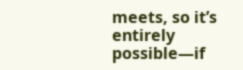meets, so it’s entirely possible—if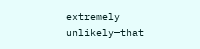extremely unlikely—that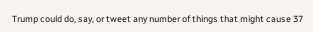Trump could do, say, or tweet any number of things that might cause 37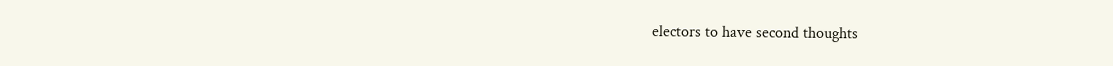electors to have second thoughts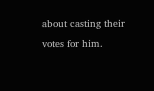about casting their votes for him.